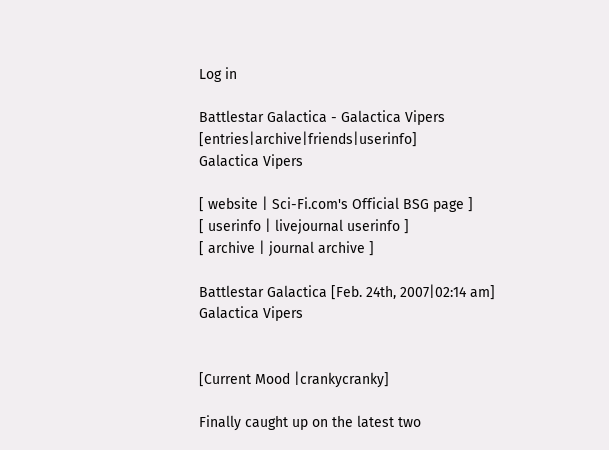Log in

Battlestar Galactica - Galactica Vipers [entries|archive|friends|userinfo]
Galactica Vipers

[ website | Sci-Fi.com's Official BSG page ]
[ userinfo | livejournal userinfo ]
[ archive | journal archive ]

Battlestar Galactica [Feb. 24th, 2007|02:14 am]
Galactica Vipers


[Current Mood |crankycranky]

Finally caught up on the latest two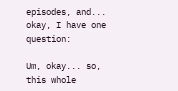episodes, and... okay, I have one question:

Um, okay... so, this whole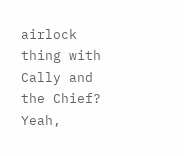airlock thing with Cally and the Chief? Yeah,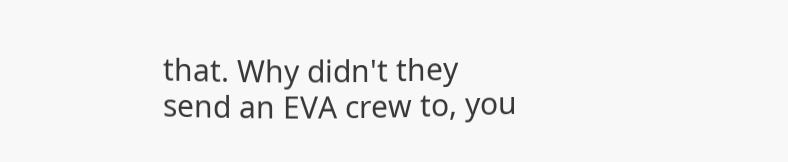that. Why didn't they send an EVA crew to, you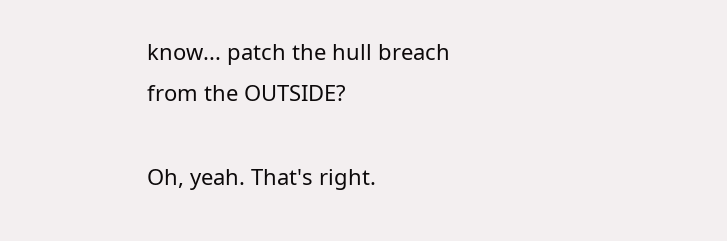know... patch the hull breach from the OUTSIDE?

Oh, yeah. That's right.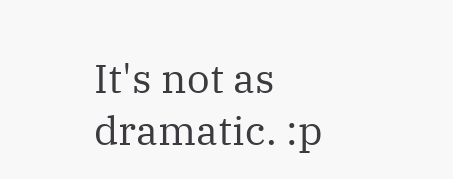It's not as dramatic. :p